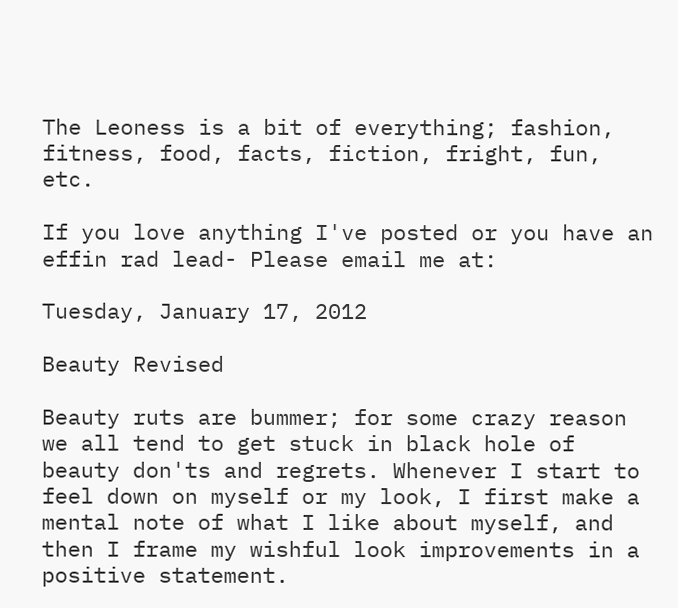The Leoness is a bit of everything; fashion, fitness, food, facts, fiction, fright, fun, etc.

If you love anything I've posted or you have an effin rad lead- Please email me at:

Tuesday, January 17, 2012

Beauty Revised

Beauty ruts are bummer; for some crazy reason we all tend to get stuck in black hole of beauty don'ts and regrets. Whenever I start to feel down on myself or my look, I first make a mental note of what I like about myself, and then I frame my wishful look improvements in a positive statement.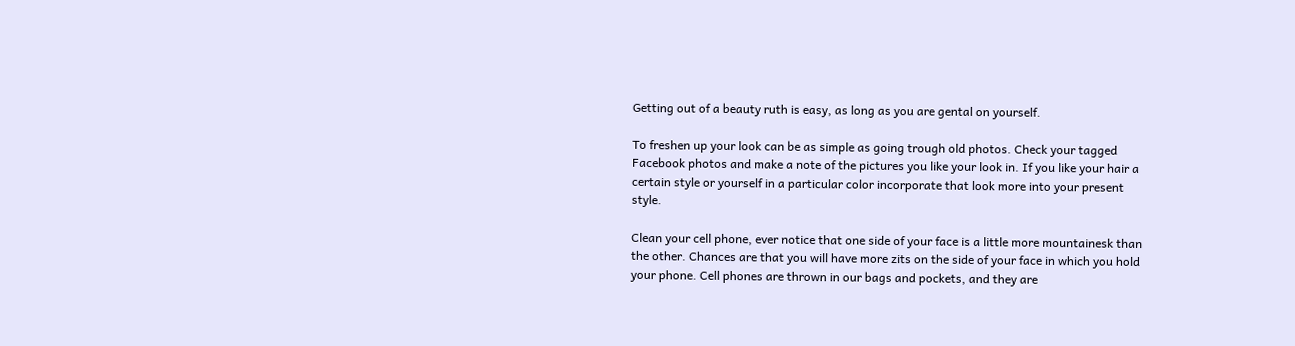Getting out of a beauty ruth is easy, as long as you are gental on yourself.

To freshen up your look can be as simple as going trough old photos. Check your tagged Facebook photos and make a note of the pictures you like your look in. If you like your hair a certain style or yourself in a particular color incorporate that look more into your present style.

Clean your cell phone, ever notice that one side of your face is a little more mountainesk than the other. Chances are that you will have more zits on the side of your face in which you hold your phone. Cell phones are thrown in our bags and pockets, and they are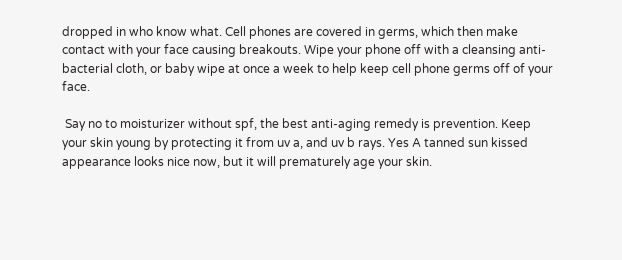dropped in who know what. Cell phones are covered in germs, which then make contact with your face causing breakouts. Wipe your phone off with a cleansing anti-bacterial cloth, or baby wipe at once a week to help keep cell phone germs off of your face.

 Say no to moisturizer without spf, the best anti-aging remedy is prevention. Keep your skin young by protecting it from uv a, and uv b rays. Yes A tanned sun kissed appearance looks nice now, but it will prematurely age your skin.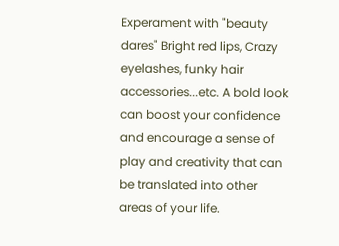Experament with "beauty dares" Bright red lips, Crazy eyelashes, funky hair accessories...etc. A bold look can boost your confidence and encourage a sense of play and creativity that can be translated into other areas of your life.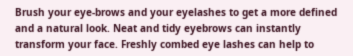Brush your eye-brows and your eyelashes to get a more defined and a natural look. Neat and tidy eyebrows can instantly transform your face. Freshly combed eye lashes can help to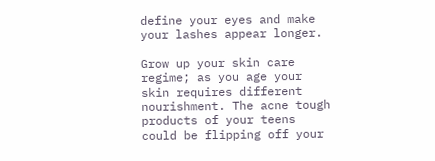define your eyes and make your lashes appear longer.

Grow up your skin care regime; as you age your skin requires different nourishment. The acne tough products of your teens could be flipping off your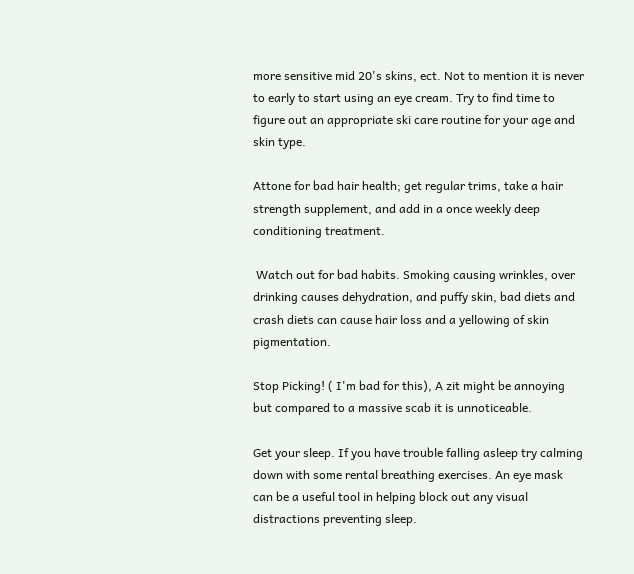more sensitive mid 20's skins, ect. Not to mention it is never to early to start using an eye cream. Try to find time to figure out an appropriate ski care routine for your age and skin type.

Attone for bad hair health; get regular trims, take a hair strength supplement, and add in a once weekly deep conditioning treatment.

 Watch out for bad habits. Smoking causing wrinkles, over drinking causes dehydration, and puffy skin, bad diets and crash diets can cause hair loss and a yellowing of skin pigmentation.

Stop Picking! ( I'm bad for this), A zit might be annoying but compared to a massive scab it is unnoticeable.

Get your sleep. If you have trouble falling asleep try calming down with some rental breathing exercises. An eye mask can be a useful tool in helping block out any visual distractions preventing sleep.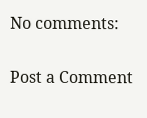No comments:

Post a Comment